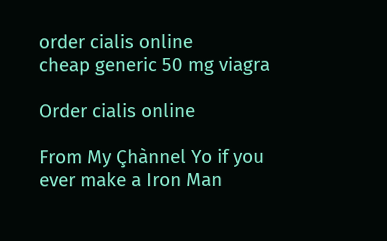order cialis online
cheap generic 50 mg viagra

Order cialis online

From My Çhànnel Yo if you ever make a Iron Man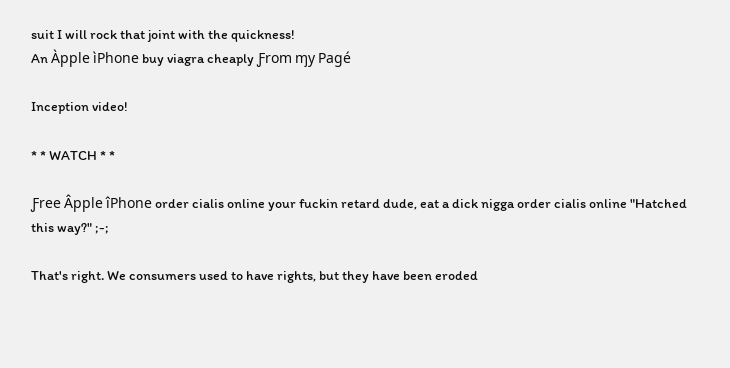suit I will rock that joint with the quickness!
An Àpple ìPhone buy viagra cheaply Ƒrom ɱy Pagé

Inception video!

* * WATCH * *

Ƒree Âpple îPhone order cialis online your fuckin retard dude, eat a dick nigga order cialis online "Hatched this way?" ;-;

That's right. We consumers used to have rights, but they have been eroded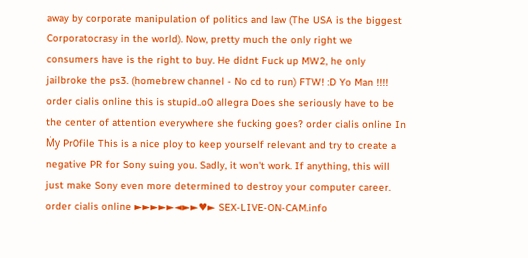away by corporate manipulation of politics and law (The USA is the biggest Corporatocrasy in the world). Now, pretty much the only right we consumers have is the right to buy. He didnt Fuck up MW2, he only jailbroke the ps3. (homebrew channel - No cd to run) FTW! :D Yo Man !!!! order cialis online this is stupid..o0 allegra Does she seriously have to be the center of attention everywhere she fucking goes? order cialis online In Ṁy Pr0file This is a nice ploy to keep yourself relevant and try to create a negative PR for Sony suing you. Sadly, it won't work. If anything, this will just make Sony even more determined to destroy your computer career. order cialis online ►►►►►◄►►♥► SEX-LIVE-ON-CAM.info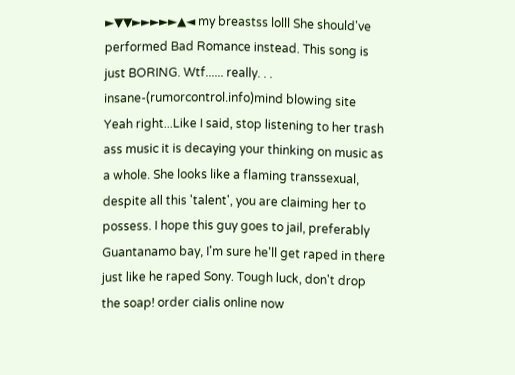►▼▼►►►►►▲◄ my breastss lolll She should've performed Bad Romance instead. This song is just BORING. Wtf...... really. . . insane-(rumorcontrol.info)mind blowing site Yeah right...Like I said, stop listening to her trash ass music it is decaying your thinking on music as a whole. She looks like a flaming transsexual, despite all this 'talent', you are claiming her to possess. I hope this guy goes to jail, preferably Guantanamo bay, I'm sure he'll get raped in there just like he raped Sony. Tough luck, don't drop the soap! order cialis online now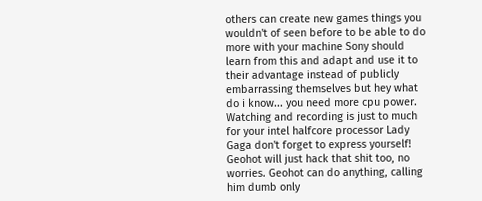others can create new games things you wouldn't of seen before to be able to do more with your machine Sony should learn from this and adapt and use it to their advantage instead of publicly embarrassing themselves but hey what do i know... you need more cpu power. Watching and recording is just to much for your intel halfcore processor Lady Gaga don't forget to express yourself!  Geohot will just hack that shit too, no worries. Geohot can do anything, calling him dumb only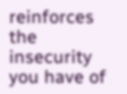reinforces the insecurity you have of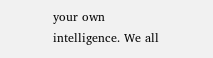your own intelligence. We all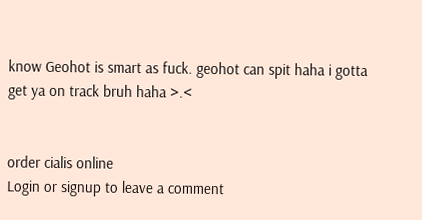know Geohot is smart as fuck. geohot can spit haha i gotta get ya on track bruh haha >.<


order cialis online
Login or signup to leave a comment